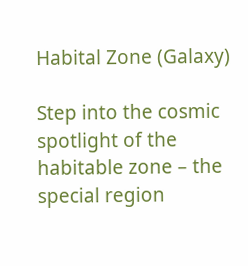Habital Zone (Galaxy)

Step into the cosmic spotlight of the habitable zone – the special region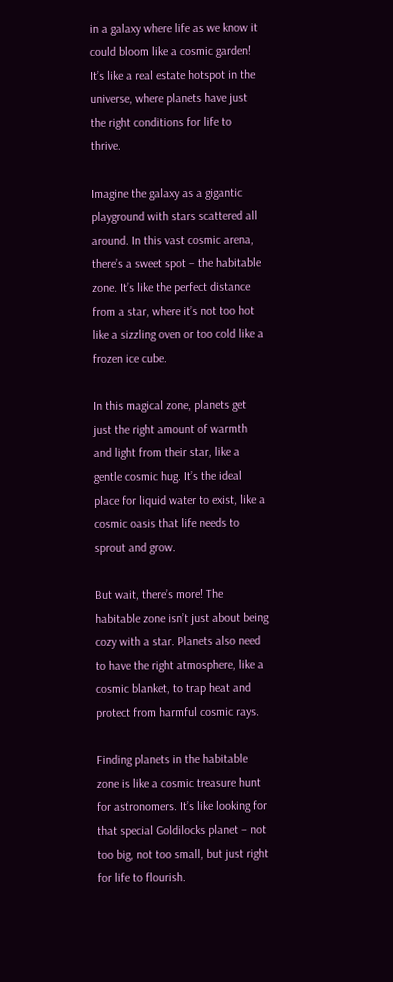in a galaxy where life as we know it could bloom like a cosmic garden! It’s like a real estate hotspot in the universe, where planets have just the right conditions for life to thrive.

Imagine the galaxy as a gigantic playground with stars scattered all around. In this vast cosmic arena, there’s a sweet spot – the habitable zone. It’s like the perfect distance from a star, where it’s not too hot like a sizzling oven or too cold like a frozen ice cube.

In this magical zone, planets get just the right amount of warmth and light from their star, like a gentle cosmic hug. It’s the ideal place for liquid water to exist, like a cosmic oasis that life needs to sprout and grow.

But wait, there’s more! The habitable zone isn’t just about being cozy with a star. Planets also need to have the right atmosphere, like a cosmic blanket, to trap heat and protect from harmful cosmic rays.

Finding planets in the habitable zone is like a cosmic treasure hunt for astronomers. It’s like looking for that special Goldilocks planet – not too big, not too small, but just right for life to flourish.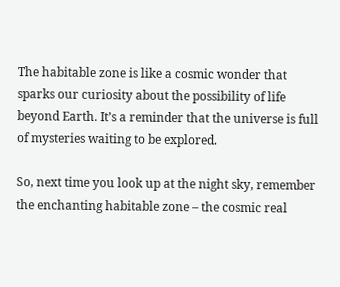The habitable zone is like a cosmic wonder that sparks our curiosity about the possibility of life beyond Earth. It’s a reminder that the universe is full of mysteries waiting to be explored.

So, next time you look up at the night sky, remember the enchanting habitable zone – the cosmic real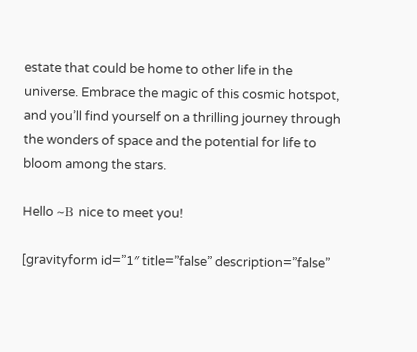estate that could be home to other life in the universe. Embrace the magic of this cosmic hotspot, and you’ll find yourself on a thrilling journey through the wonders of space and the potential for life to bloom among the stars.

Hello ~Β nice to meet you!

[gravityform id=”1″ title=”false” description=”false”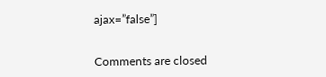ajax=”false”]


Comments are closed